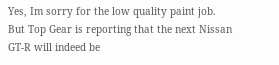Yes, Im sorry for the low quality paint job. But Top Gear is reporting that the next Nissan GT-R will indeed be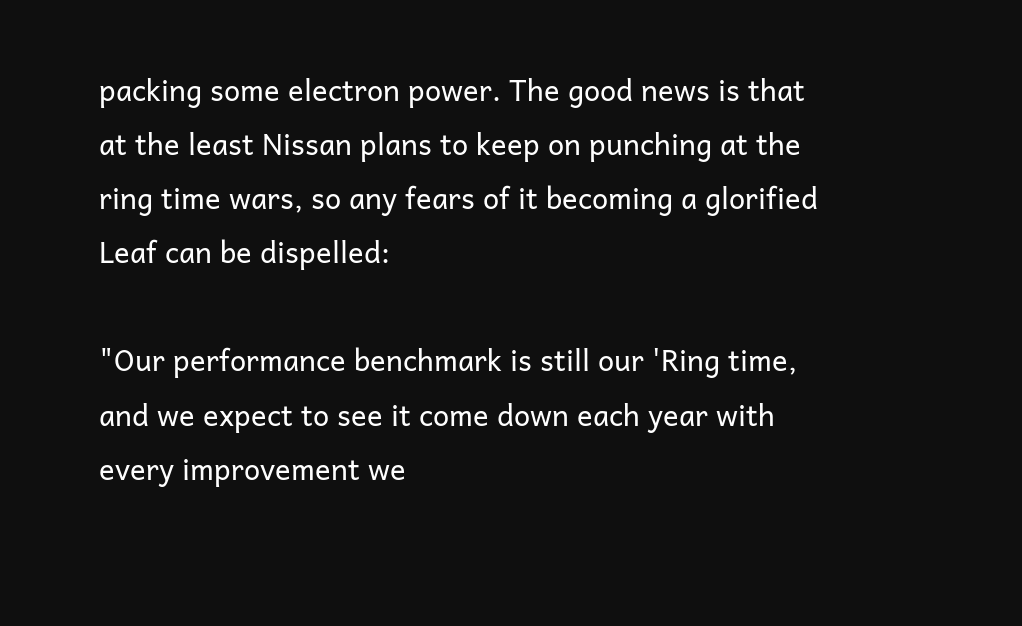packing some electron power. The good news is that at the least Nissan plans to keep on punching at the ring time wars, so any fears of it becoming a glorified Leaf can be dispelled:

"Our performance benchmark is still our 'Ring time, and we expect to see it come down each year with every improvement we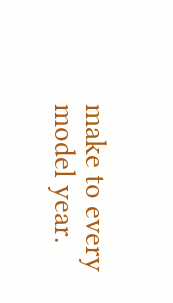make to every model year.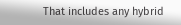That includes any hybrid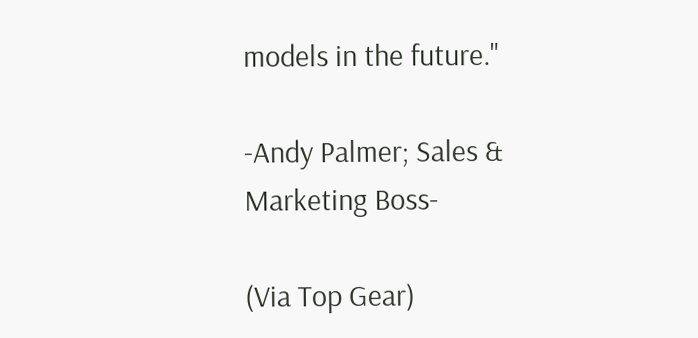models in the future."

-Andy Palmer; Sales & Marketing Boss-

(Via Top Gear)